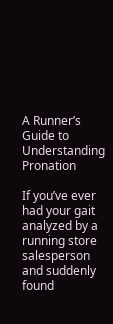A Runner’s Guide to Understanding Pronation

If you’ve ever had your gait analyzed by a running store salesperson and suddenly found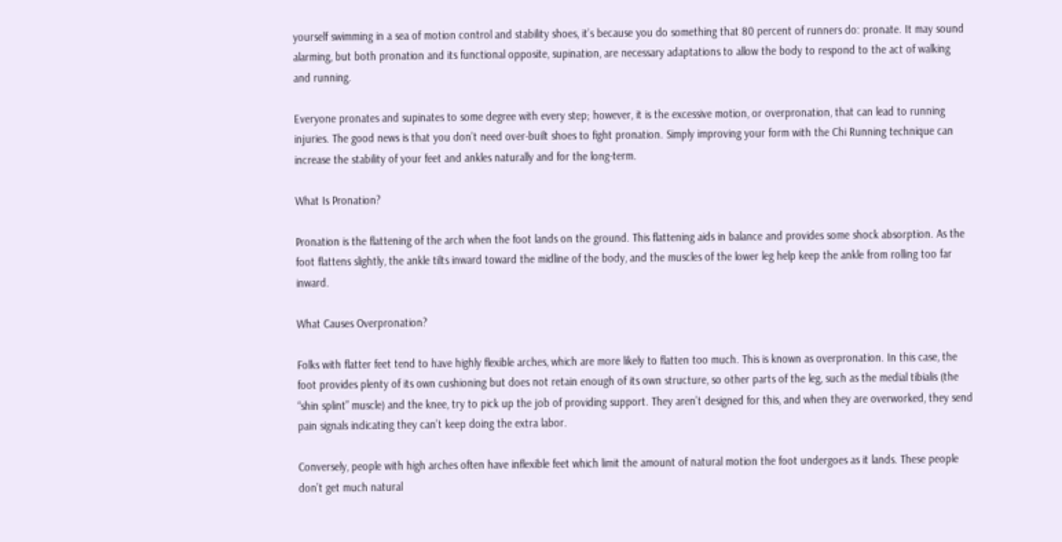yourself swimming in a sea of motion control and stability shoes, it’s because you do something that 80 percent of runners do: pronate. It may sound alarming, but both pronation and its functional opposite, supination, are necessary adaptations to allow the body to respond to the act of walking and running.

Everyone pronates and supinates to some degree with every step; however, it is the excessive motion, or overpronation, that can lead to running injuries. The good news is that you don’t need over-built shoes to fight pronation. Simply improving your form with the Chi Running technique can increase the stability of your feet and ankles naturally and for the long-term.

What Is Pronation?

Pronation is the flattening of the arch when the foot lands on the ground. This flattening aids in balance and provides some shock absorption. As the foot flattens slightly, the ankle tilts inward toward the midline of the body, and the muscles of the lower leg help keep the ankle from rolling too far inward.

What Causes Overpronation?

Folks with flatter feet tend to have highly flexible arches, which are more likely to flatten too much. This is known as overpronation. In this case, the foot provides plenty of its own cushioning but does not retain enough of its own structure, so other parts of the leg, such as the medial tibialis (the “shin splint” muscle) and the knee, try to pick up the job of providing support. They aren’t designed for this, and when they are overworked, they send pain signals indicating they can’t keep doing the extra labor.

Conversely, people with high arches often have inflexible feet which limit the amount of natural motion the foot undergoes as it lands. These people don’t get much natural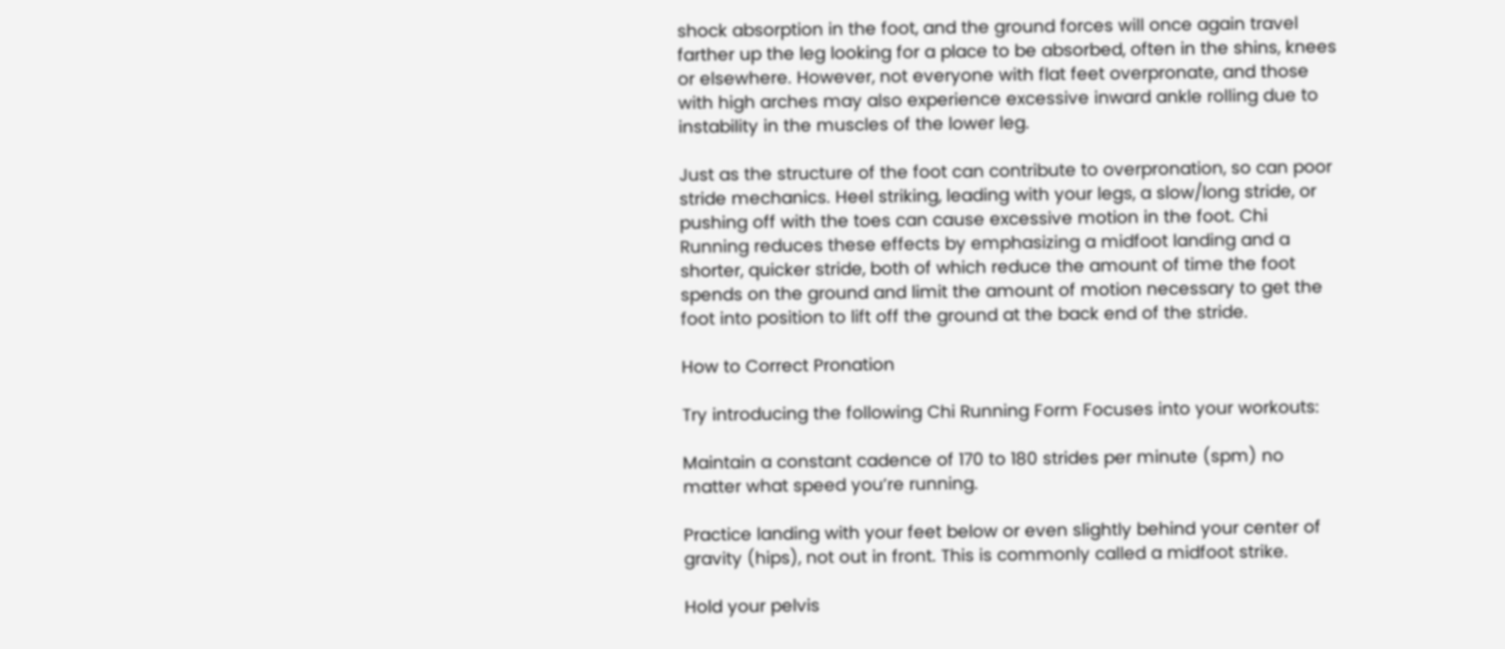shock absorption in the foot, and the ground forces will once again travel farther up the leg looking for a place to be absorbed, often in the shins, knees or elsewhere. However, not everyone with flat feet overpronate, and those with high arches may also experience excessive inward ankle rolling due to instability in the muscles of the lower leg.

Just as the structure of the foot can contribute to overpronation, so can poor stride mechanics. Heel striking, leading with your legs, a slow/long stride, or pushing off with the toes can cause excessive motion in the foot. Chi Running reduces these effects by emphasizing a midfoot landing and a shorter, quicker stride, both of which reduce the amount of time the foot spends on the ground and limit the amount of motion necessary to get the foot into position to lift off the ground at the back end of the stride.

How to Correct Pronation

Try introducing the following Chi Running Form Focuses into your workouts:

Maintain a constant cadence of 170 to 180 strides per minute (spm) no matter what speed you’re running.

Practice landing with your feet below or even slightly behind your center of gravity (hips), not out in front. This is commonly called a midfoot strike.

Hold your pelvis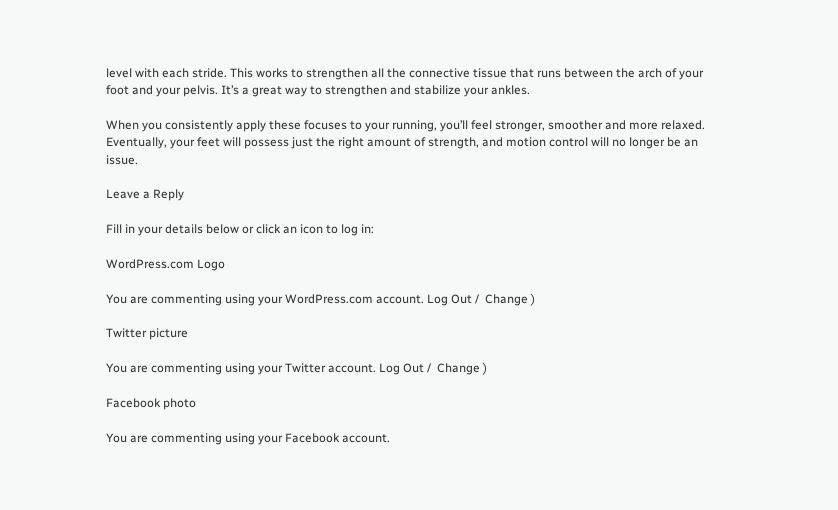level with each stride. This works to strengthen all the connective tissue that runs between the arch of your foot and your pelvis. It’s a great way to strengthen and stabilize your ankles.

When you consistently apply these focuses to your running, you’ll feel stronger, smoother and more relaxed. Eventually, your feet will possess just the right amount of strength, and motion control will no longer be an issue.

Leave a Reply

Fill in your details below or click an icon to log in:

WordPress.com Logo

You are commenting using your WordPress.com account. Log Out /  Change )

Twitter picture

You are commenting using your Twitter account. Log Out /  Change )

Facebook photo

You are commenting using your Facebook account.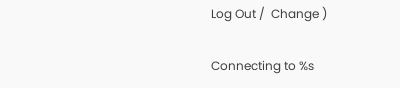Log Out /  Change )

Connecting to %s